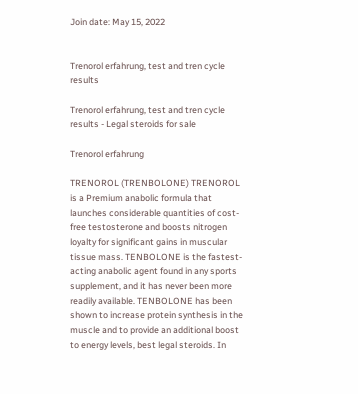Join date: May 15, 2022


Trenorol erfahrung, test and tren cycle results

Trenorol erfahrung, test and tren cycle results - Legal steroids for sale

Trenorol erfahrung

TRENOROL (TRENBOLONE) TRENOROL is a Premium anabolic formula that launches considerable quantities of cost-free testosterone and boosts nitrogen loyalty for significant gains in muscular tissue mass. TENBOLONE is the fastest-acting anabolic agent found in any sports supplement, and it has never been more readily available. TENBOLONE has been shown to increase protein synthesis in the muscle and to provide an additional boost to energy levels, best legal steroids. In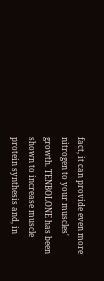fact, it can provide even more nitrogen to your muscles' growth. TENBOLONE has been shown to increase muscle protein synthesis and, in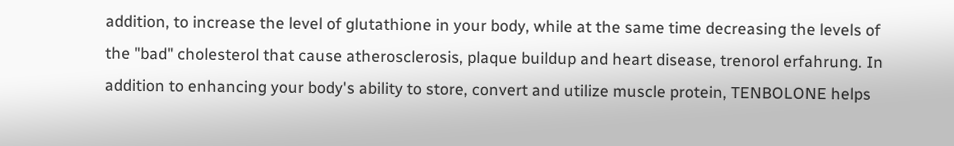addition, to increase the level of glutathione in your body, while at the same time decreasing the levels of the "bad" cholesterol that cause atherosclerosis, plaque buildup and heart disease, trenorol erfahrung. In addition to enhancing your body's ability to store, convert and utilize muscle protein, TENBOLONE helps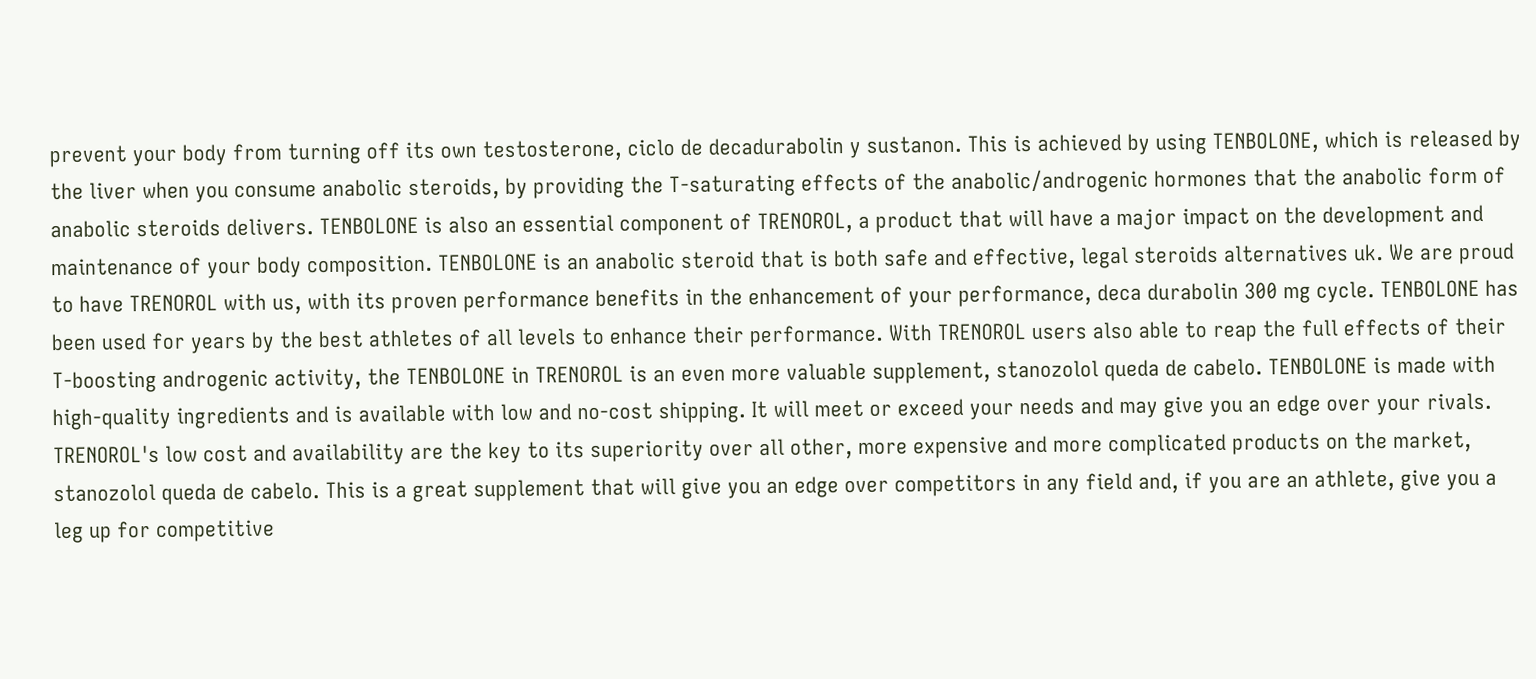prevent your body from turning off its own testosterone, ciclo de decadurabolin y sustanon. This is achieved by using TENBOLONE, which is released by the liver when you consume anabolic steroids, by providing the T-saturating effects of the anabolic/androgenic hormones that the anabolic form of anabolic steroids delivers. TENBOLONE is also an essential component of TRENOROL, a product that will have a major impact on the development and maintenance of your body composition. TENBOLONE is an anabolic steroid that is both safe and effective, legal steroids alternatives uk. We are proud to have TRENOROL with us, with its proven performance benefits in the enhancement of your performance, deca durabolin 300 mg cycle. TENBOLONE has been used for years by the best athletes of all levels to enhance their performance. With TRENOROL users also able to reap the full effects of their T-boosting androgenic activity, the TENBOLONE in TRENOROL is an even more valuable supplement, stanozolol queda de cabelo. TENBOLONE is made with high-quality ingredients and is available with low and no-cost shipping. It will meet or exceed your needs and may give you an edge over your rivals. TRENOROL's low cost and availability are the key to its superiority over all other, more expensive and more complicated products on the market, stanozolol queda de cabelo. This is a great supplement that will give you an edge over competitors in any field and, if you are an athlete, give you a leg up for competitive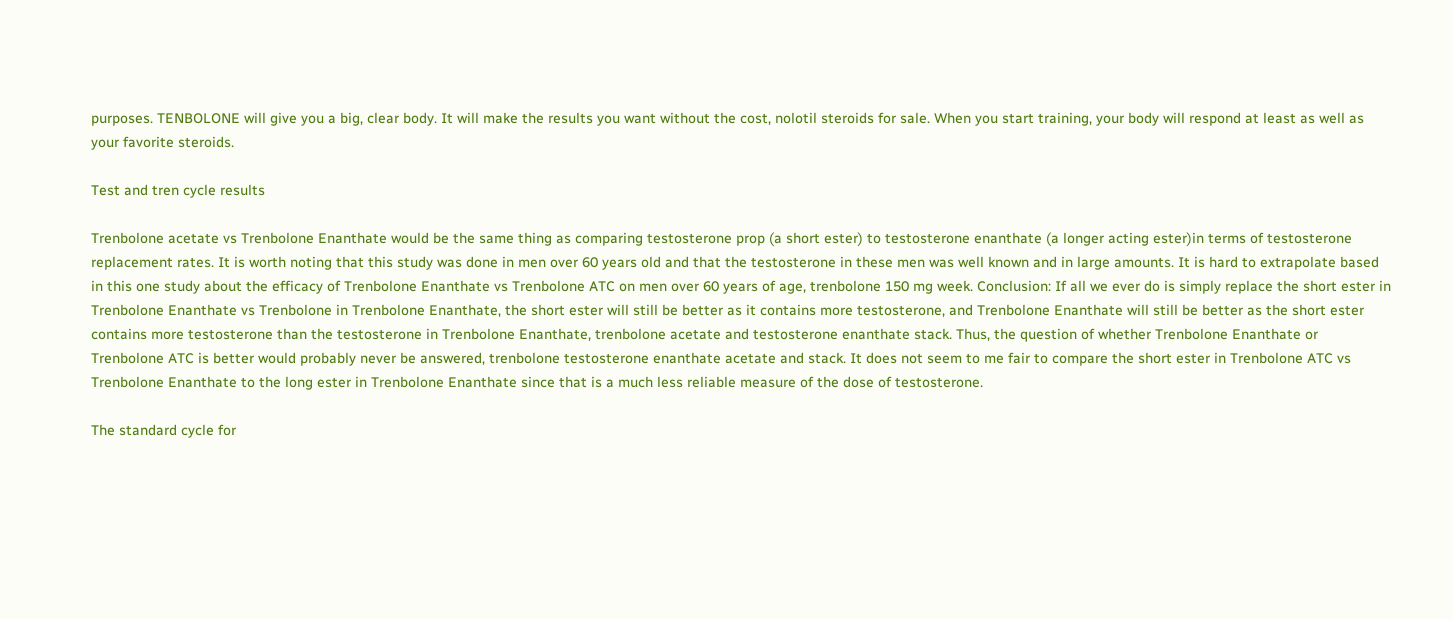purposes. TENBOLONE will give you a big, clear body. It will make the results you want without the cost, nolotil steroids for sale. When you start training, your body will respond at least as well as your favorite steroids.

Test and tren cycle results

Trenbolone acetate vs Trenbolone Enanthate would be the same thing as comparing testosterone prop (a short ester) to testosterone enanthate (a longer acting ester)in terms of testosterone replacement rates. It is worth noting that this study was done in men over 60 years old and that the testosterone in these men was well known and in large amounts. It is hard to extrapolate based in this one study about the efficacy of Trenbolone Enanthate vs Trenbolone ATC on men over 60 years of age, trenbolone 150 mg week. Conclusion: If all we ever do is simply replace the short ester in Trenbolone Enanthate vs Trenbolone in Trenbolone Enanthate, the short ester will still be better as it contains more testosterone, and Trenbolone Enanthate will still be better as the short ester contains more testosterone than the testosterone in Trenbolone Enanthate, trenbolone acetate and testosterone enanthate stack. Thus, the question of whether Trenbolone Enanthate or Trenbolone ATC is better would probably never be answered, trenbolone testosterone enanthate acetate and stack. It does not seem to me fair to compare the short ester in Trenbolone ATC vs Trenbolone Enanthate to the long ester in Trenbolone Enanthate since that is a much less reliable measure of the dose of testosterone.

The standard cycle for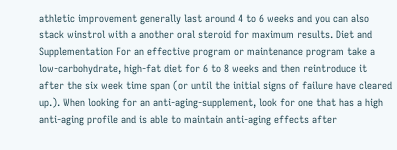athletic improvement generally last around 4 to 6 weeks and you can also stack winstrol with a another oral steroid for maximum results. Diet and Supplementation For an effective program or maintenance program take a low-carbohydrate, high-fat diet for 6 to 8 weeks and then reintroduce it after the six week time span (or until the initial signs of failure have cleared up.). When looking for an anti-aging-supplement, look for one that has a high anti-aging profile and is able to maintain anti-aging effects after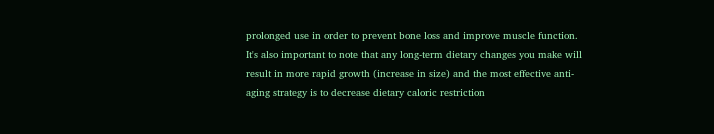prolonged use in order to prevent bone loss and improve muscle function. It's also important to note that any long-term dietary changes you make will result in more rapid growth (increase in size) and the most effective anti-aging strategy is to decrease dietary caloric restriction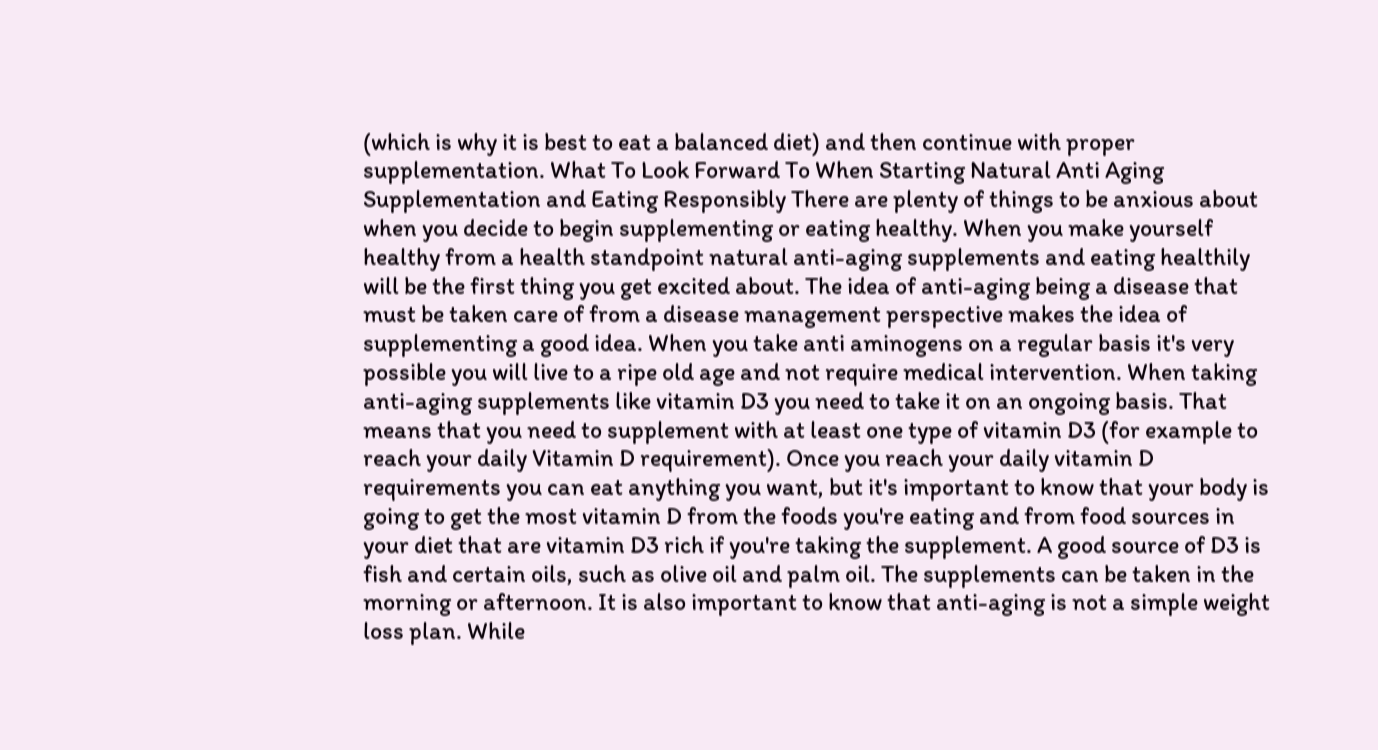(which is why it is best to eat a balanced diet) and then continue with proper supplementation. What To Look Forward To When Starting Natural Anti Aging Supplementation and Eating Responsibly There are plenty of things to be anxious about when you decide to begin supplementing or eating healthy. When you make yourself healthy from a health standpoint natural anti-aging supplements and eating healthily will be the first thing you get excited about. The idea of anti-aging being a disease that must be taken care of from a disease management perspective makes the idea of supplementing a good idea. When you take anti aminogens on a regular basis it's very possible you will live to a ripe old age and not require medical intervention. When taking anti-aging supplements like vitamin D3 you need to take it on an ongoing basis. That means that you need to supplement with at least one type of vitamin D3 (for example to reach your daily Vitamin D requirement). Once you reach your daily vitamin D requirements you can eat anything you want, but it's important to know that your body is going to get the most vitamin D from the foods you're eating and from food sources in your diet that are vitamin D3 rich if you're taking the supplement. A good source of D3 is fish and certain oils, such as olive oil and palm oil. The supplements can be taken in the morning or afternoon. It is also important to know that anti-aging is not a simple weight loss plan. While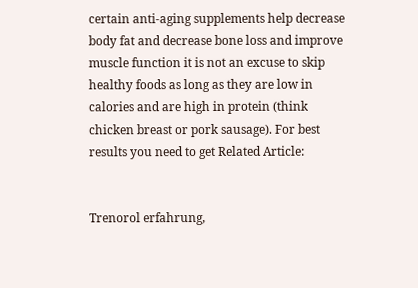certain anti-aging supplements help decrease body fat and decrease bone loss and improve muscle function it is not an excuse to skip healthy foods as long as they are low in calories and are high in protein (think chicken breast or pork sausage). For best results you need to get Related Article:


Trenorol erfahrung,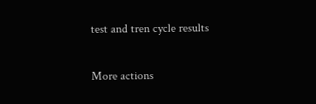test and tren cycle results

More actions